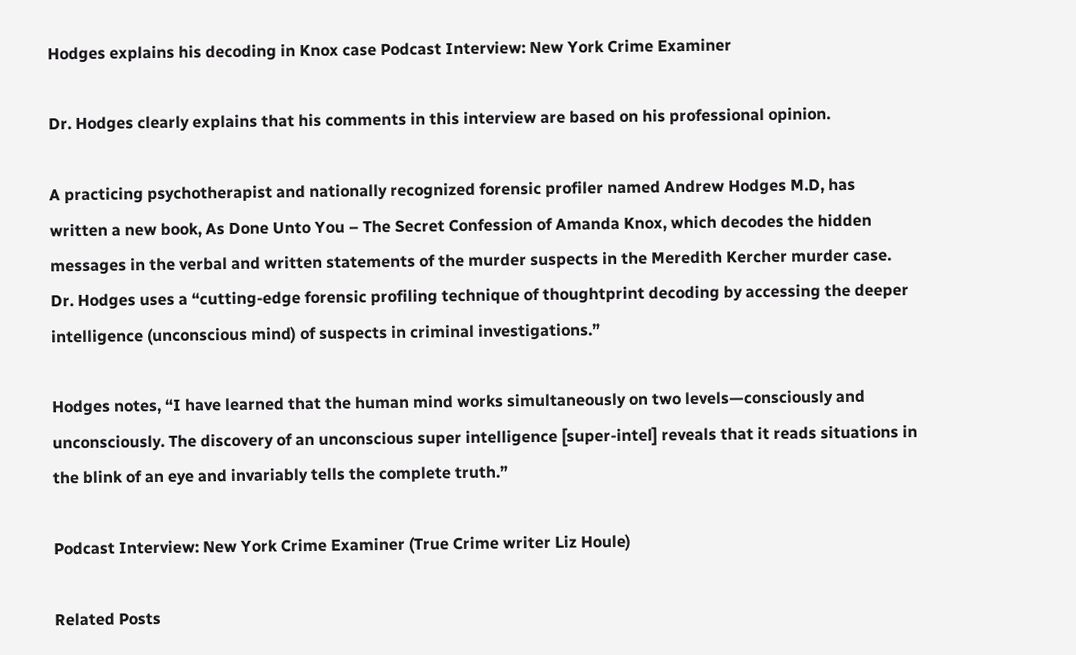Hodges explains his decoding in Knox case Podcast Interview: New York Crime Examiner

Dr. Hodges clearly explains that his comments in this interview are based on his professional opinion.

A practicing psychotherapist and nationally recognized forensic profiler named Andrew Hodges M.D, has written a new book, As Done Unto You – The Secret Confession of Amanda Knox, which decodes the hidden messages in the verbal and written statements of the murder suspects in the Meredith Kercher murder case. Dr. Hodges uses a “cutting-edge forensic profiling technique of thoughtprint decoding by accessing the deeper intelligence (unconscious mind) of suspects in criminal investigations.”

Hodges notes, “I have learned that the human mind works simultaneously on two levels—consciously and unconsciously. The discovery of an unconscious super intelligence [super-intel] reveals that it reads situations in the blink of an eye and invariably tells the complete truth.”

Podcast Interview: New York Crime Examiner (True Crime writer Liz Houle)

Related Posts